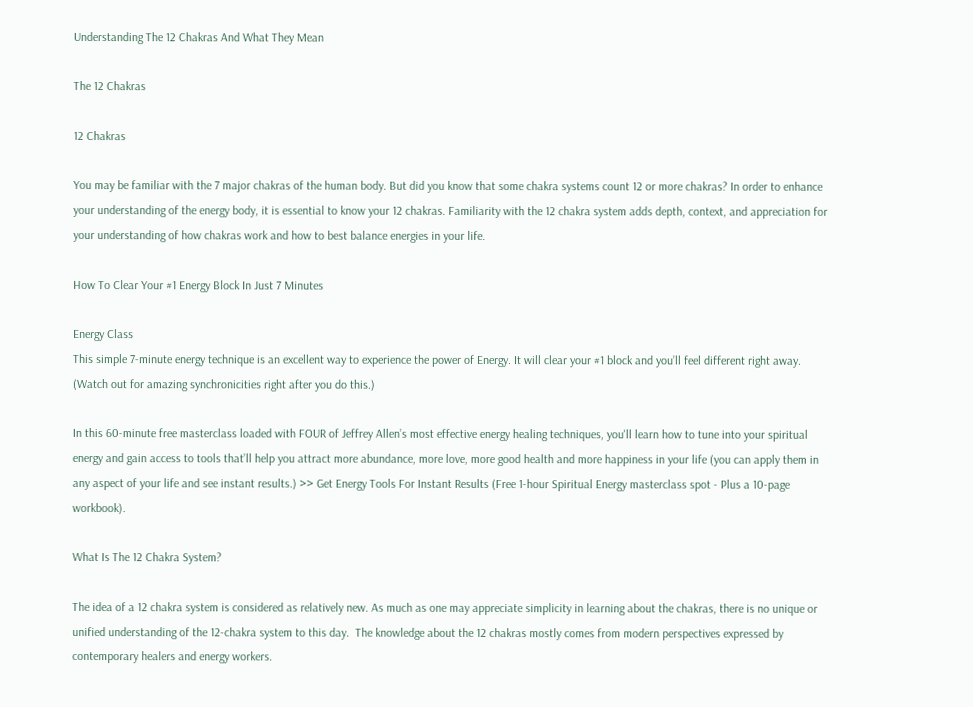Understanding The 12 Chakras And What They Mean

The 12 Chakras

12 Chakras

You may be familiar with the 7 major chakras of the human body. But did you know that some chakra systems count 12 or more chakras? In order to enhance your understanding of the energy body, it is essential to know your 12 chakras. Familiarity with the 12 chakra system adds depth, context, and appreciation for your understanding of how chakras work and how to best balance energies in your life.

How To Clear Your #1 Energy Block In Just 7 Minutes

Energy Class
This simple 7-minute energy technique is an excellent way to experience the power of Energy. It will clear your #1 block and you’ll feel different right away. (Watch out for amazing synchronicities right after you do this.)

In this 60-minute free masterclass loaded with FOUR of Jeffrey Allen’s most effective energy healing techniques, you'll learn how to tune into your spiritual energy and gain access to tools that’ll help you attract more abundance, more love, more good health and more happiness in your life (you can apply them in any aspect of your life and see instant results.) >> Get Energy Tools For Instant Results (Free 1-hour Spiritual Energy masterclass spot - Plus a 10-page workbook).

What Is The 12 Chakra System?

The idea of a 12 chakra system is considered as relatively new. As much as one may appreciate simplicity in learning about the chakras, there is no unique or unified understanding of the 12-chakra system to this day.  The knowledge about the 12 chakras mostly comes from modern perspectives expressed by contemporary healers and energy workers.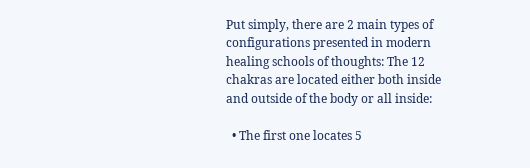Put simply, there are 2 main types of configurations presented in modern healing schools of thoughts: The 12 chakras are located either both inside and outside of the body or all inside:

  • The first one locates 5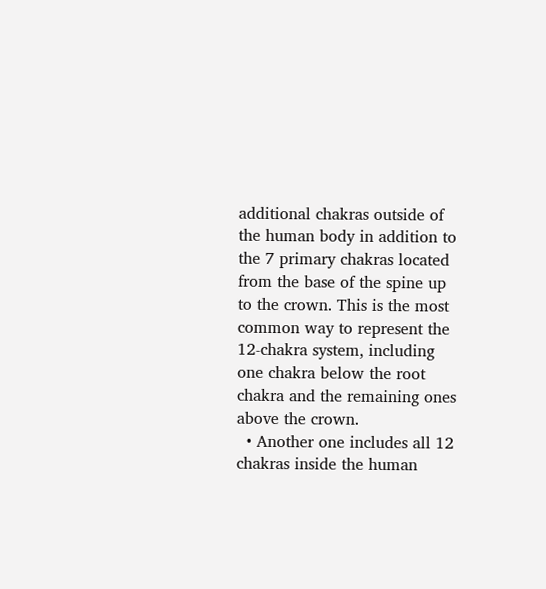additional chakras outside of the human body in addition to the 7 primary chakras located from the base of the spine up to the crown. This is the most common way to represent the 12-chakra system, including one chakra below the root chakra and the remaining ones above the crown.
  • Another one includes all 12 chakras inside the human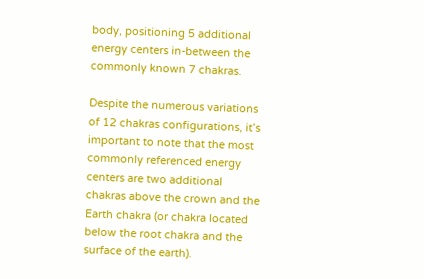body, positioning 5 additional energy centers in-between the commonly known 7 chakras.

Despite the numerous variations of 12 chakras configurations, it’s important to note that the most commonly referenced energy centers are two additional chakras above the crown and the Earth chakra (or chakra located below the root chakra and the surface of the earth).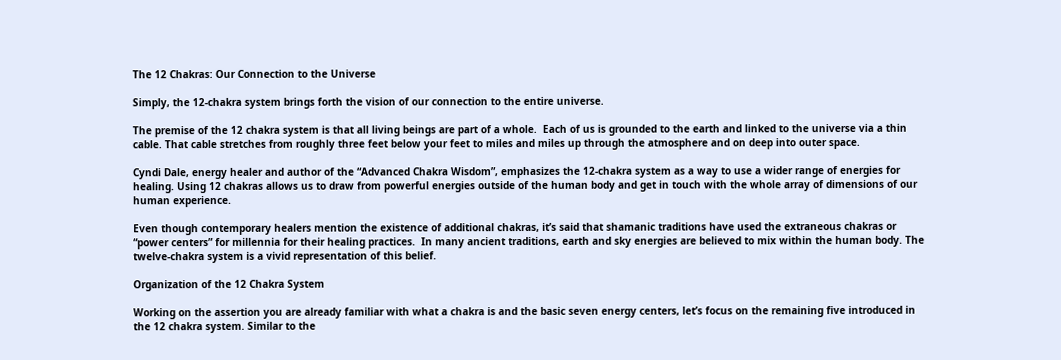The 12 Chakras: Our Connection to the Universe

Simply, the 12-chakra system brings forth the vision of our connection to the entire universe.

The premise of the 12 chakra system is that all living beings are part of a whole.  Each of us is grounded to the earth and linked to the universe via a thin cable. That cable stretches from roughly three feet below your feet to miles and miles up through the atmosphere and on deep into outer space.

Cyndi Dale, energy healer and author of the “Advanced Chakra Wisdom”, emphasizes the 12-chakra system as a way to use a wider range of energies for healing. Using 12 chakras allows us to draw from powerful energies outside of the human body and get in touch with the whole array of dimensions of our human experience.

Even though contemporary healers mention the existence of additional chakras, it’s said that shamanic traditions have used the extraneous chakras or “power centers” for millennia for their healing practices.  In many ancient traditions, earth and sky energies are believed to mix within the human body. The twelve-chakra system is a vivid representation of this belief.

Organization of the 12 Chakra System

Working on the assertion you are already familiar with what a chakra is and the basic seven energy centers, let’s focus on the remaining five introduced in the 12 chakra system. Similar to the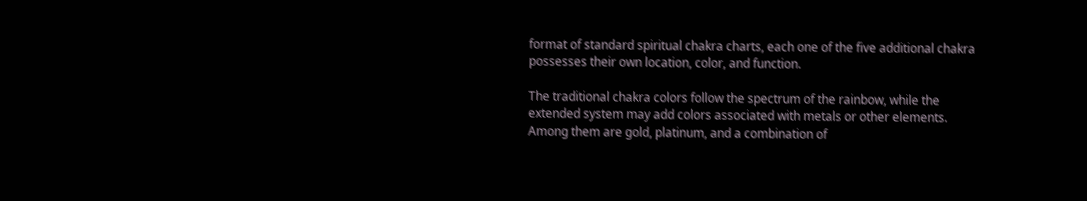format of standard spiritual chakra charts, each one of the five additional chakra possesses their own location, color, and function.

The traditional chakra colors follow the spectrum of the rainbow, while the extended system may add colors associated with metals or other elements. Among them are gold, platinum, and a combination of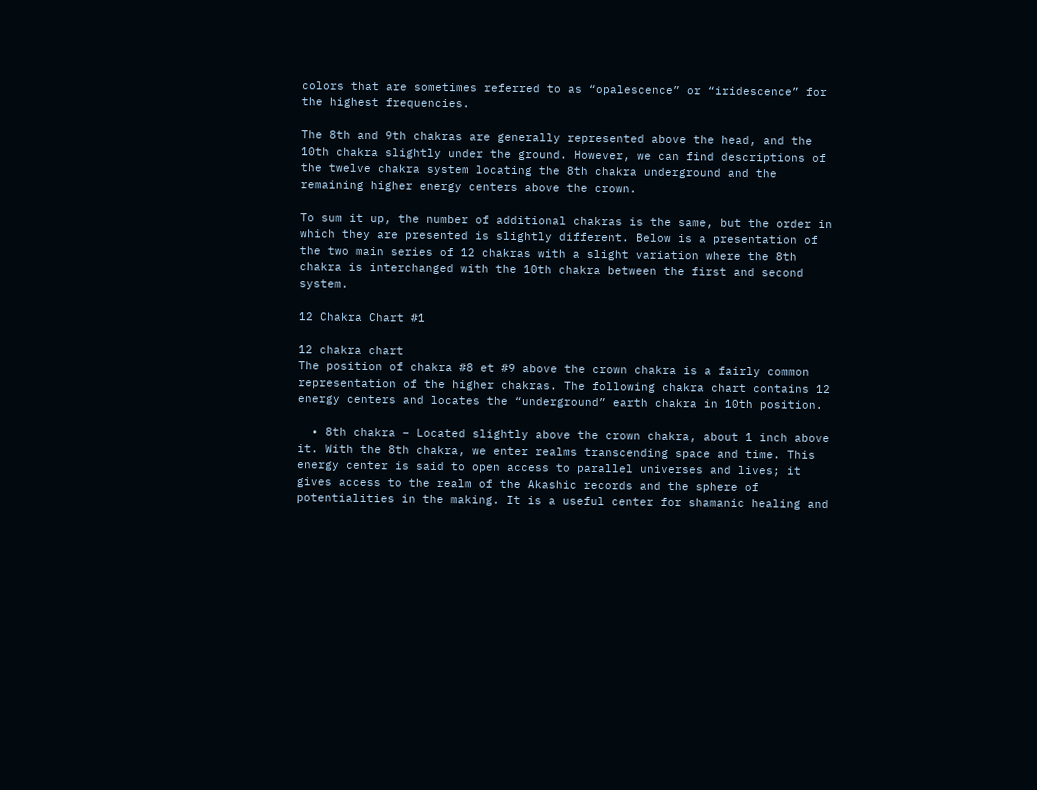colors that are sometimes referred to as “opalescence” or “iridescence” for the highest frequencies.

The 8th and 9th chakras are generally represented above the head, and the 10th chakra slightly under the ground. However, we can find descriptions of the twelve chakra system locating the 8th chakra underground and the remaining higher energy centers above the crown.

To sum it up, the number of additional chakras is the same, but the order in which they are presented is slightly different. Below is a presentation of the two main series of 12 chakras with a slight variation where the 8th chakra is interchanged with the 10th chakra between the first and second system.

12 Chakra Chart #1

12 chakra chart
The position of chakra #8 et #9 above the crown chakra is a fairly common representation of the higher chakras. The following chakra chart contains 12 energy centers and locates the “underground” earth chakra in 10th position.

  • 8th chakra – Located slightly above the crown chakra, about 1 inch above it. With the 8th chakra, we enter realms transcending space and time. This energy center is said to open access to parallel universes and lives; it gives access to the realm of the Akashic records and the sphere of potentialities in the making. It is a useful center for shamanic healing and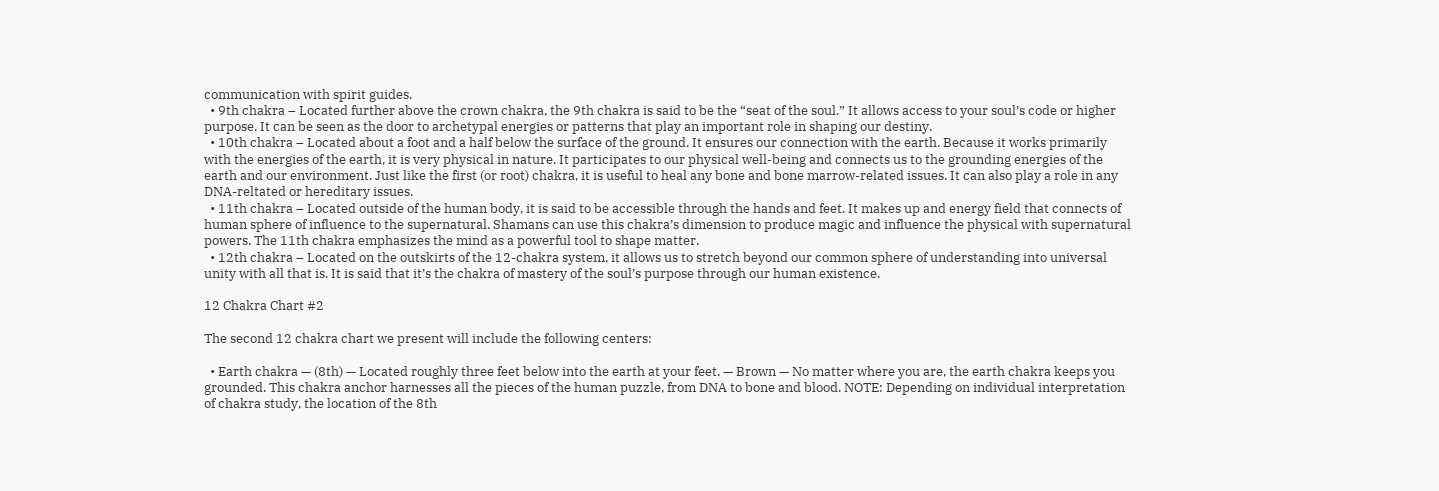communication with spirit guides.
  • 9th chakra – Located further above the crown chakra, the 9th chakra is said to be the “seat of the soul.” It allows access to your soul’s code or higher purpose. It can be seen as the door to archetypal energies or patterns that play an important role in shaping our destiny.
  • 10th chakra – Located about a foot and a half below the surface of the ground. It ensures our connection with the earth. Because it works primarily with the energies of the earth, it is very physical in nature. It participates to our physical well-being and connects us to the grounding energies of the earth and our environment. Just like the first (or root) chakra, it is useful to heal any bone and bone marrow-related issues. It can also play a role in any DNA-reltated or hereditary issues.
  • 11th chakra – Located outside of the human body, it is said to be accessible through the hands and feet. It makes up and energy field that connects of human sphere of influence to the supernatural. Shamans can use this chakra’s dimension to produce magic and influence the physical with supernatural powers. The 11th chakra emphasizes the mind as a powerful tool to shape matter.
  • 12th chakra – Located on the outskirts of the 12-chakra system, it allows us to stretch beyond our common sphere of understanding into universal unity with all that is. It is said that it’s the chakra of mastery of the soul’s purpose through our human existence.

12 Chakra Chart #2

The second 12 chakra chart we present will include the following centers:

  • Earth chakra — (8th) — Located roughly three feet below into the earth at your feet. — Brown — No matter where you are, the earth chakra keeps you grounded. This chakra anchor harnesses all the pieces of the human puzzle, from DNA to bone and blood. NOTE: Depending on individual interpretation of chakra study, the location of the 8th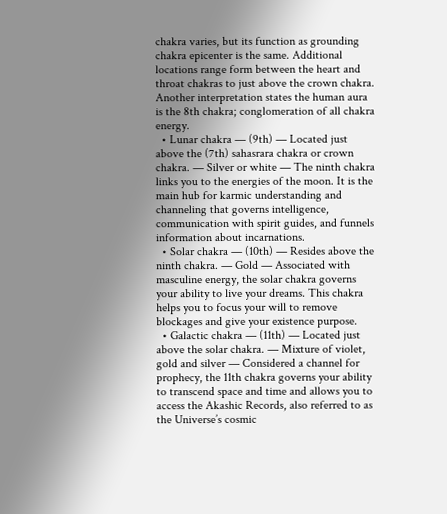chakra varies, but its function as grounding chakra epicenter is the same. Additional locations range form between the heart and throat chakras to just above the crown chakra. Another interpretation states the human aura is the 8th chakra; conglomeration of all chakra energy.
  • Lunar chakra — (9th) — Located just above the (7th) sahasrara chakra or crown chakra. — Silver or white — The ninth chakra links you to the energies of the moon. It is the main hub for karmic understanding and channeling that governs intelligence, communication with spirit guides, and funnels information about incarnations.
  • Solar chakra — (10th) — Resides above the ninth chakra. — Gold — Associated with masculine energy, the solar chakra governs your ability to live your dreams. This chakra helps you to focus your will to remove blockages and give your existence purpose.
  • Galactic chakra — (11th) — Located just above the solar chakra. — Mixture of violet, gold and silver — Considered a channel for prophecy, the 11th chakra governs your ability to transcend space and time and allows you to access the Akashic Records, also referred to as the Universe’s cosmic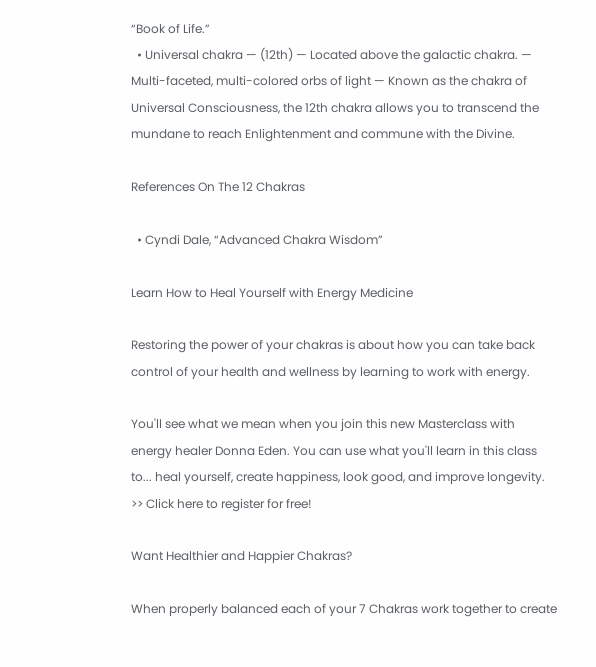“Book of Life.”
  • Universal chakra — (12th) — Located above the galactic chakra. — Multi-faceted, multi-colored orbs of light — Known as the chakra of Universal Consciousness, the 12th chakra allows you to transcend the mundane to reach Enlightenment and commune with the Divine.

References On The 12 Chakras

  • Cyndi Dale, “Advanced Chakra Wisdom”

Learn How to Heal Yourself with Energy Medicine

Restoring the power of your chakras is about how you can take back control of your health and wellness by learning to work with energy.

You'll see what we mean when you join this new Masterclass with energy healer Donna Eden. You can use what you'll learn in this class to... heal yourself, create happiness, look good, and improve longevity. >> Click here to register for free!

Want Healthier and Happier Chakras?

When properly balanced each of your 7 Chakras work together to create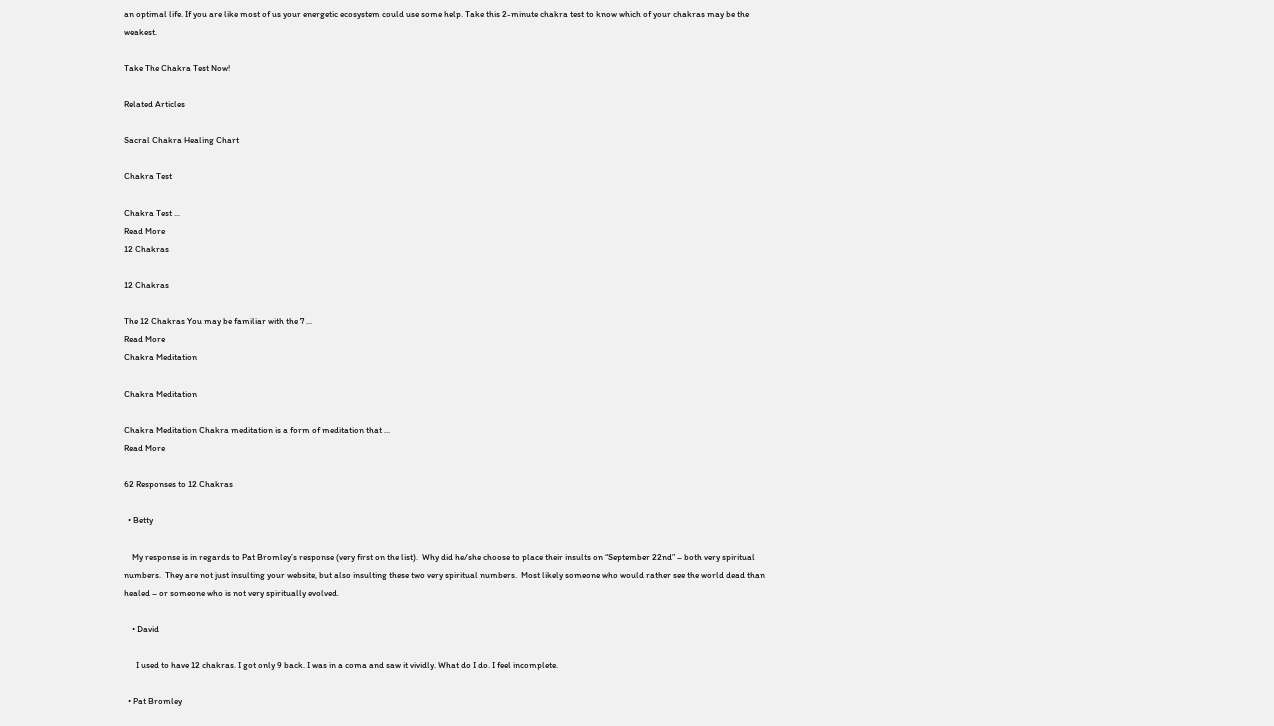an optimal life. If you are like most of us your energetic ecosystem could use some help. Take this 2-minute chakra test to know which of your chakras may be the weakest.

Take The Chakra Test Now!

Related Articles

Sacral Chakra Healing Chart

Chakra Test

Chakra Test ...
Read More
12 Chakras

12 Chakras

The 12 Chakras You may be familiar with the 7 ...
Read More
Chakra Meditation

Chakra Meditation

Chakra Meditation Chakra meditation is a form of meditation that ...
Read More

62 Responses to 12 Chakras

  • Betty

    My response is in regards to Pat Bromley’s response (very first on the list).  Why did he/she choose to place their insults on “September 22nd” – both very spiritual numbers.  They are not just insulting your website, but also insulting these two very spiritual numbers.  Most likely someone who would rather see the world dead than healed – or someone who is not very spiritually evolved.

    • David

      I used to have 12 chakras. I got only 9 back. I was in a coma and saw it vividly. What do I do. I feel incomplete.

  • Pat Bromley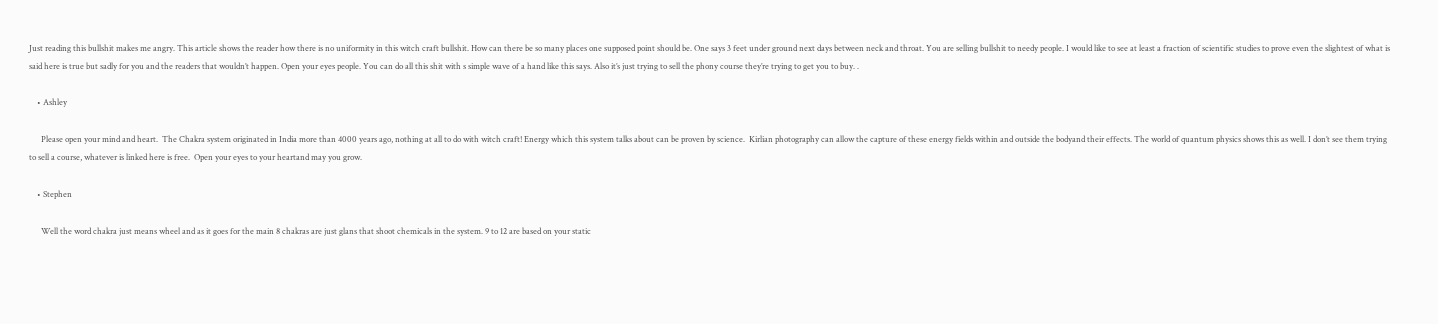Just reading this bullshit makes me angry. This article shows the reader how there is no uniformity in this witch craft bullshit. How can there be so many places one supposed point should be. One says 3 feet under ground next days between neck and throat. You are selling bullshit to needy people. I would like to see at least a fraction of scientific studies to prove even the slightest of what is said here is true but sadly for you and the readers that wouldn’t happen. Open your eyes people. You can do all this shit with s simple wave of a hand like this says. Also it’s just trying to sell the phony course they’re trying to get you to buy. .

    • Ashley

      Please open your mind and heart.  The Chakra system originated in India more than 4000 years ago, nothing at all to do with witch craft! Energy which this system talks about can be proven by science.  Kirlian photography can allow the capture of these energy fields within and outside the bodyand their effects. The world of quantum physics shows this as well. I don’t see them trying to sell a course, whatever is linked here is free.  Open your eyes to your heartand may you grow.

    • Stephen

      Well the word chakra just means wheel and as it goes for the main 8 chakras are just glans that shoot chemicals in the system. 9 to 12 are based on your static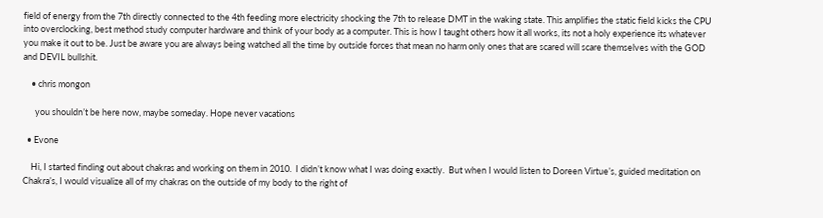field of energy from the 7th directly connected to the 4th feeding more electricity shocking the 7th to release DMT in the waking state. This amplifies the static field kicks the CPU into overclocking, best method study computer hardware and think of your body as a computer. This is how I taught others how it all works, its not a holy experience its whatever you make it out to be. Just be aware you are always being watched all the time by outside forces that mean no harm only ones that are scared will scare themselves with the GOD and DEVIL bullshit.

    • chris mongon

      you shouldn’t be here now, maybe someday. Hope never vacations

  • Evone

    Hi, I started finding out about chakras and working on them in 2010.  I didn’t know what I was doing exactly.  But when I would listen to Doreen Virtue’s, guided meditation on Chakra’s, I would visualize all of my chakras on the outside of my body to the right of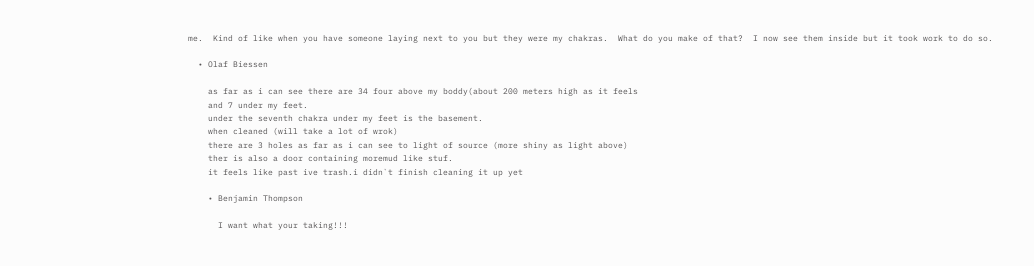me.  Kind of like when you have someone laying next to you but they were my chakras.  What do you make of that?  I now see them inside but it took work to do so.

  • Olaf Biessen

    as far as i can see there are 34 four above my boddy(about 200 meters high as it feels
    and 7 under my feet.
    under the seventh chakra under my feet is the basement.
    when cleaned (will take a lot of wrok)
    there are 3 holes as far as i can see to light of source (more shiny as light above)
    ther is also a door containing moremud like stuf.
    it feels like past ive trash.i didn`t finish cleaning it up yet

    • Benjamin Thompson

      I want what your taking!!!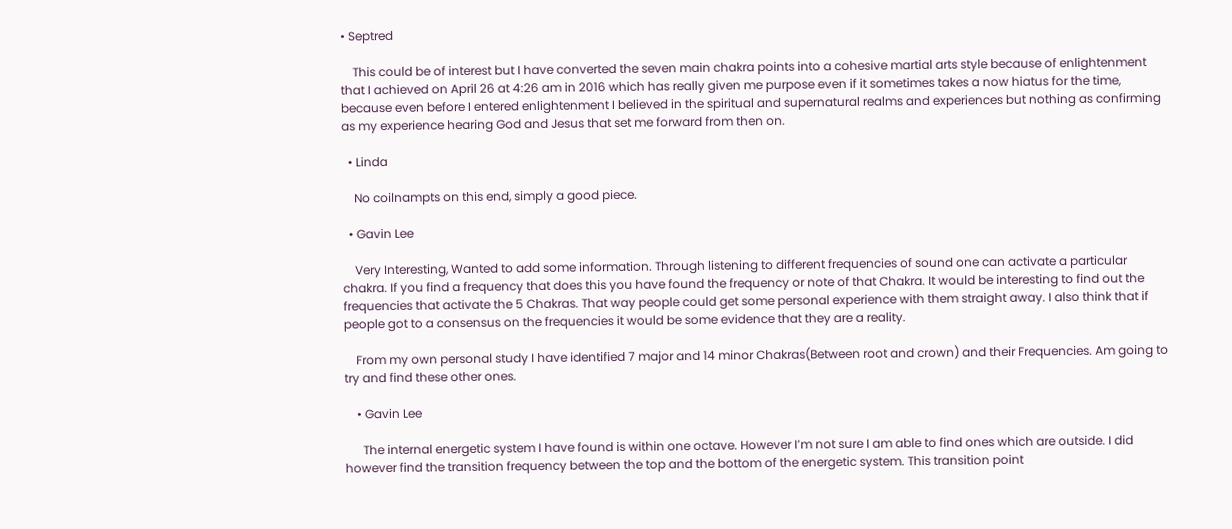• Septred

    This could be of interest but I have converted the seven main chakra points into a cohesive martial arts style because of enlightenment that I achieved on April 26 at 4:26 am in 2016 which has really given me purpose even if it sometimes takes a now hiatus for the time, because even before I entered enlightenment I believed in the spiritual and supernatural realms and experiences but nothing as confirming as my experience hearing God and Jesus that set me forward from then on.

  • Linda

    No coilnampts on this end, simply a good piece.

  • Gavin Lee

    Very Interesting, Wanted to add some information. Through listening to different frequencies of sound one can activate a particular chakra. If you find a frequency that does this you have found the frequency or note of that Chakra. It would be interesting to find out the frequencies that activate the 5 Chakras. That way people could get some personal experience with them straight away. I also think that if people got to a consensus on the frequencies it would be some evidence that they are a reality.

    From my own personal study I have identified 7 major and 14 minor Chakras(Between root and crown) and their Frequencies. Am going to try and find these other ones.

    • Gavin Lee

      The internal energetic system I have found is within one octave. However I’m not sure I am able to find ones which are outside. I did however find the transition frequency between the top and the bottom of the energetic system. This transition point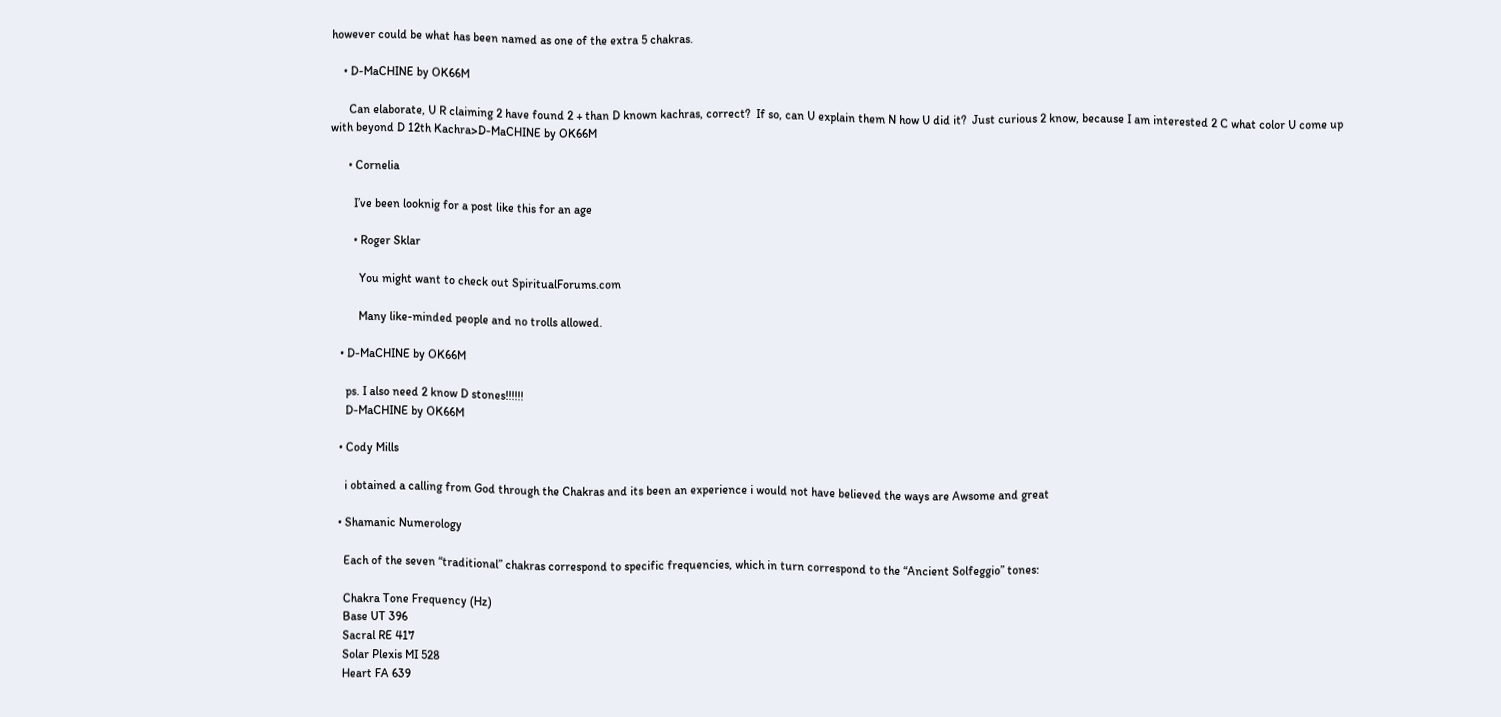however could be what has been named as one of the extra 5 chakras.

    • D-MaCHINE by OK66M

      Can elaborate, U R claiming 2 have found 2 + than D known kachras, correct?  If so, can U explain them N how U did it?  Just curious 2 know, because I am interested 2 C what color U come up with beyond D 12th Kachra>D-MaCHINE by OK66M

      • Cornelia

        I’ve been looknig for a post like this for an age

        • Roger Sklar

          You might want to check out SpiritualForums.com

          Many like-minded people and no trolls allowed.

    • D-MaCHINE by OK66M

      ps. I also need 2 know D stones!!!!!!
      D-MaCHINE by OK66M

    • Cody Mills

      i obtained a calling from God through the Chakras and its been an experience i would not have believed the ways are Awsome and great

    • Shamanic Numerology

      Each of the seven “traditional” chakras correspond to specific frequencies, which in turn correspond to the “Ancient Solfeggio” tones:

      Chakra Tone Frequency (Hz)
      Base UT 396
      Sacral RE 417
      Solar Plexis MI 528
      Heart FA 639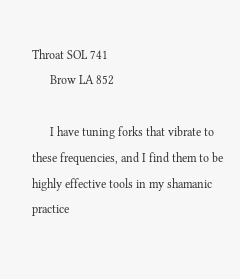Throat SOL 741
      Brow LA 852

      I have tuning forks that vibrate to these frequencies, and I find them to be highly effective tools in my shamanic practice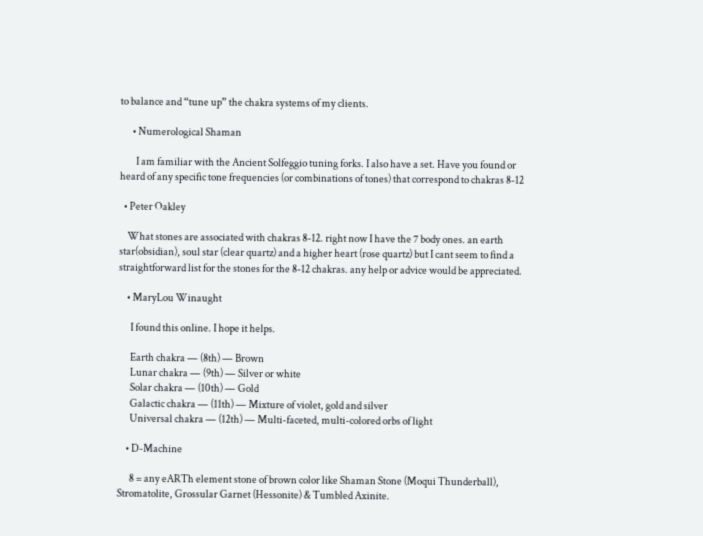to balance and “tune up” the chakra systems of my clients.

      • Numerological Shaman

        I am familiar with the Ancient Solfeggio tuning forks. I also have a set. Have you found or heard of any specific tone frequencies (or combinations of tones) that correspond to chakras 8-12

  • Peter Oakley

    What stones are associated with chakras 8-12. right now I have the 7 body ones. an earth star(obsidian), soul star (clear quartz) and a higher heart (rose quartz) but I cant seem to find a straightforward list for the stones for the 8-12 chakras. any help or advice would be appreciated.

    • MaryLou Winaught

      I found this online. I hope it helps.

      Earth chakra — (8th) — Brown
      Lunar chakra — (9th) — Silver or white
      Solar chakra — (10th) — Gold
      Galactic chakra — (11th) — Mixture of violet, gold and silver
      Universal chakra — (12th) — Multi-faceted, multi-colored orbs of light

    • D-Machine

      8 = any eARTh element stone of brown color like Shaman Stone (Moqui Thunderball), Stromatolite, Grossular Garnet (Hessonite) & Tumbled Axinite.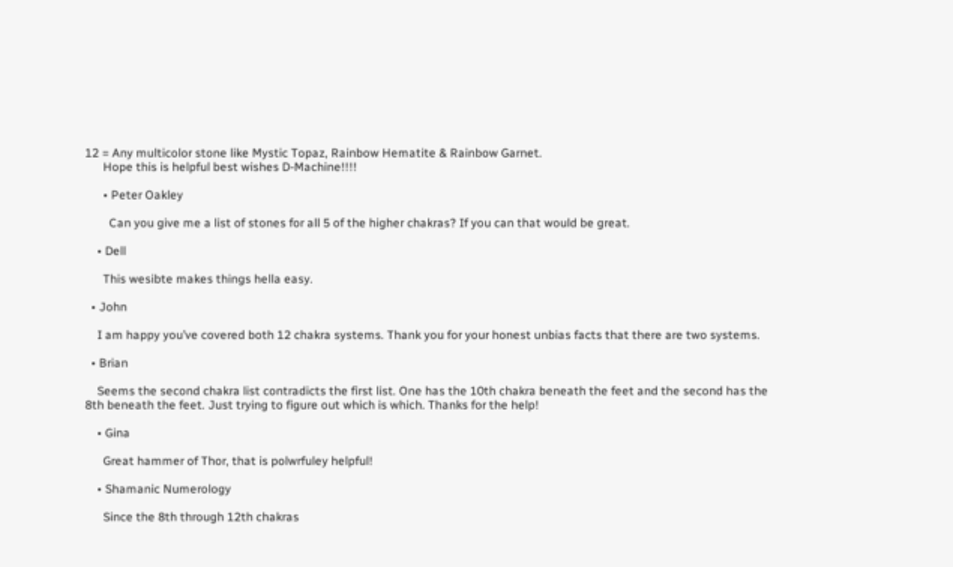12 = Any multicolor stone like Mystic Topaz, Rainbow Hematite & Rainbow Garnet.
      Hope this is helpful best wishes D-Machine!!!!

      • Peter Oakley

        Can you give me a list of stones for all 5 of the higher chakras? If you can that would be great.

    • Dell

      This wesibte makes things hella easy.

  • John

    I am happy you’ve covered both 12 chakra systems. Thank you for your honest unbias facts that there are two systems.

  • Brian

    Seems the second chakra list contradicts the first list. One has the 10th chakra beneath the feet and the second has the 8th beneath the feet. Just trying to figure out which is which. Thanks for the help!

    • Gina

      Great hammer of Thor, that is polwrfuley helpful!

    • Shamanic Numerology

      Since the 8th through 12th chakras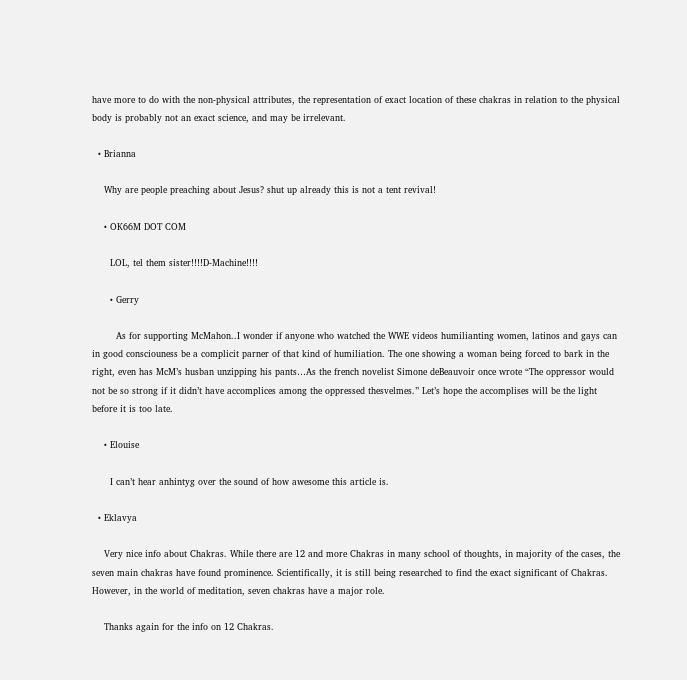have more to do with the non-physical attributes, the representation of exact location of these chakras in relation to the physical body is probably not an exact science, and may be irrelevant.

  • Brianna

    Why are people preaching about Jesus? shut up already this is not a tent revival!

    • OK66M DOT COM

      LOL, tel them sister!!!!D-Machine!!!!

      • Gerry

        As for supporting McMahon..I wonder if anyone who watched the WWE videos humilianting women, latinos and gays can in good consciouness be a complicit parner of that kind of humiliation. The one showing a woman being forced to bark in the right, even has McM’s husban unzipping his pants…As the french novelist Simone deBeauvoir once wrote “The oppressor would not be so strong if it didn’t have accomplices among the oppressed thesvelmes.” Let’s hope the accomplises will be the light before it is too late.

    • Elouise

      I can’t hear anhintyg over the sound of how awesome this article is.

  • Eklavya

    Very nice info about Chakras. While there are 12 and more Chakras in many school of thoughts, in majority of the cases, the seven main chakras have found prominence. Scientifically, it is still being researched to find the exact significant of Chakras. However, in the world of meditation, seven chakras have a major role.

    Thanks again for the info on 12 Chakras.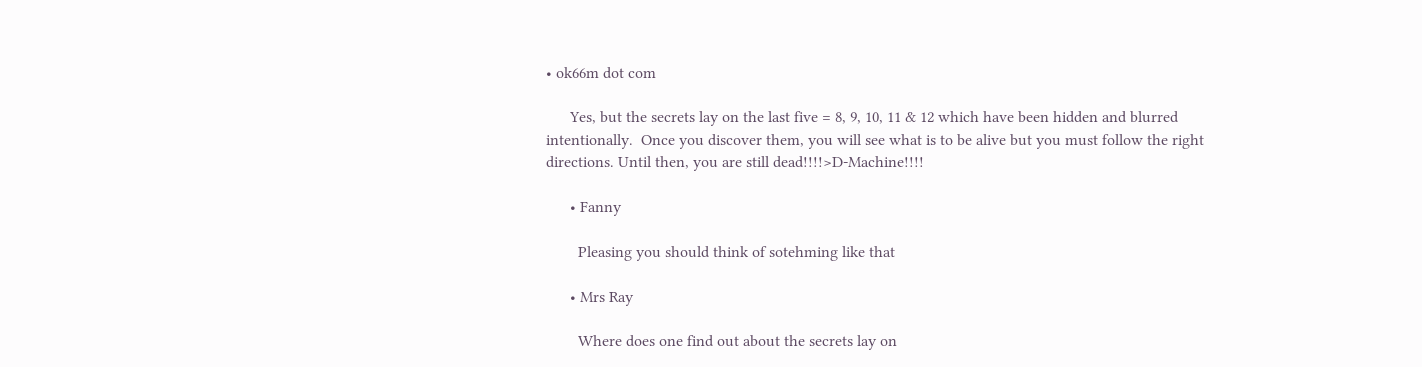• ok66m dot com

      Yes, but the secrets lay on the last five = 8, 9, 10, 11 & 12 which have been hidden and blurred intentionally.  Once you discover them, you will see what is to be alive but you must follow the right directions. Until then, you are still dead!!!!>D-Machine!!!!

      • Fanny

        Pleasing you should think of sotehming like that

      • Mrs Ray

        Where does one find out about the secrets lay on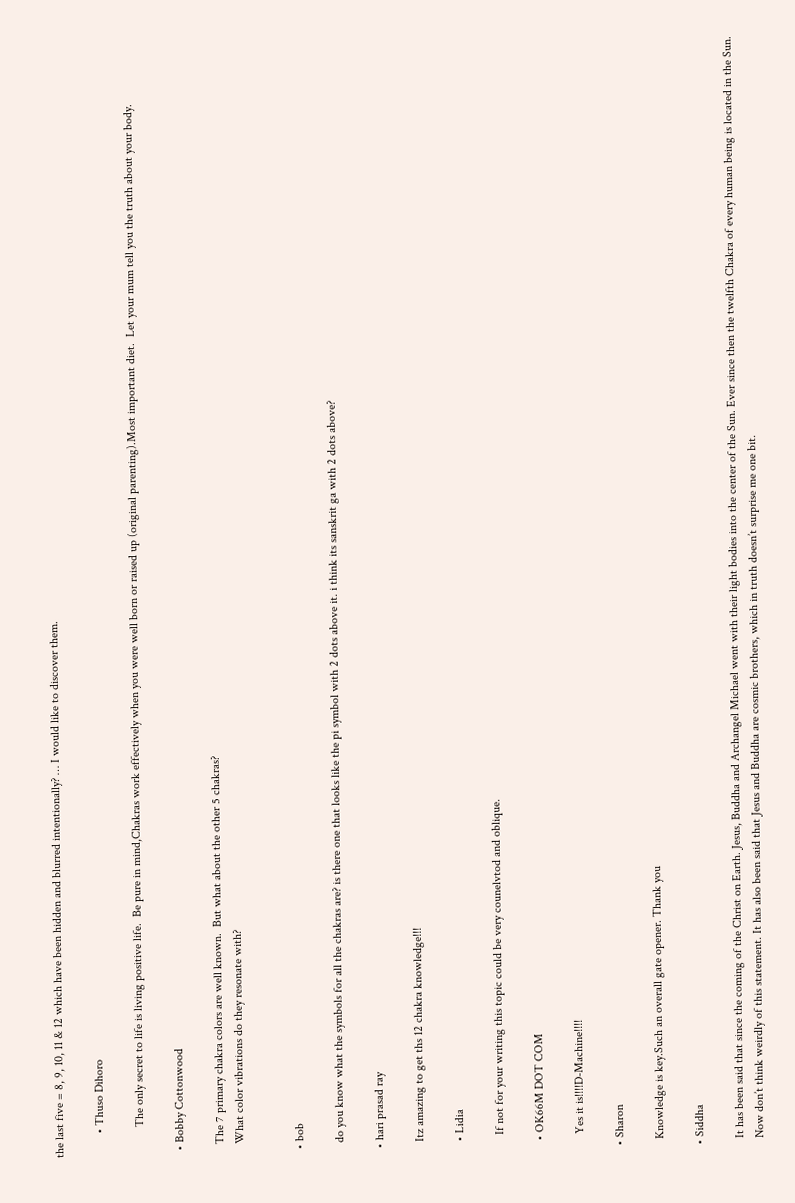the last five = 8, 9, 10, 11 & 12 which have been hidden and blurred intentionally? … I would like to discover them.

        • Thuso Dihoro

          The only secret to life is living positive life.  Be pure in mind,Chakras work effectively when you were well born or raised up (original parenting).Most important diet.  Let your mum tell you the truth about your body.

  • Bobby Cottonwood

    The 7 primary chakra colors are well known.  But what about the other 5 chakras?
    What color vibrations do they resonate with?


  • bob

    do you know what the symbols for all the chakras are? is there one that looks like the pi symbol with 2 dots above it. i think its sanskrit ga with 2 dots above?

  • hari prasad ray

    Itz amazing to get ths 12 chakra knowledge!!!

    • Lidia

      If not for your writing this topic could be very counelvtod and oblique.

    • OK66M DOT COM

      Yes it is!!!!D-Machine!!!!

  • Sharon

    Knowledge is key.Such an overall gate opener. Thank you

  • Siddha

    It has been said that since the coming of the Christ on Earth. Jesus, Buddha and Archangel Michael went with their light bodies into the center of the Sun. Ever since then the twelfth Chakra of every human being is located in the Sun.
    Now don’t think weirdly of this statement. It has also been said that Jesus and Buddha are cosmic brothers, which in truth doesn’t surprise me one bit.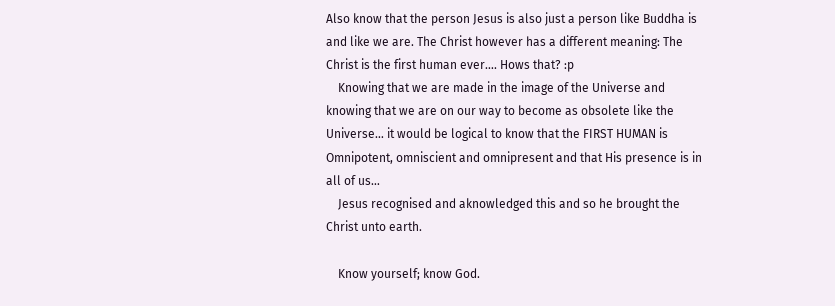Also know that the person Jesus is also just a person like Buddha is and like we are. The Christ however has a different meaning: The Christ is the first human ever…. Hows that? :p
    Knowing that we are made in the image of the Universe and knowing that we are on our way to become as obsolete like the Universe… it would be logical to know that the FIRST HUMAN is Omnipotent, omniscient and omnipresent and that His presence is in all of us…
    Jesus recognised and aknowledged this and so he brought the Christ unto earth.

    Know yourself; know God.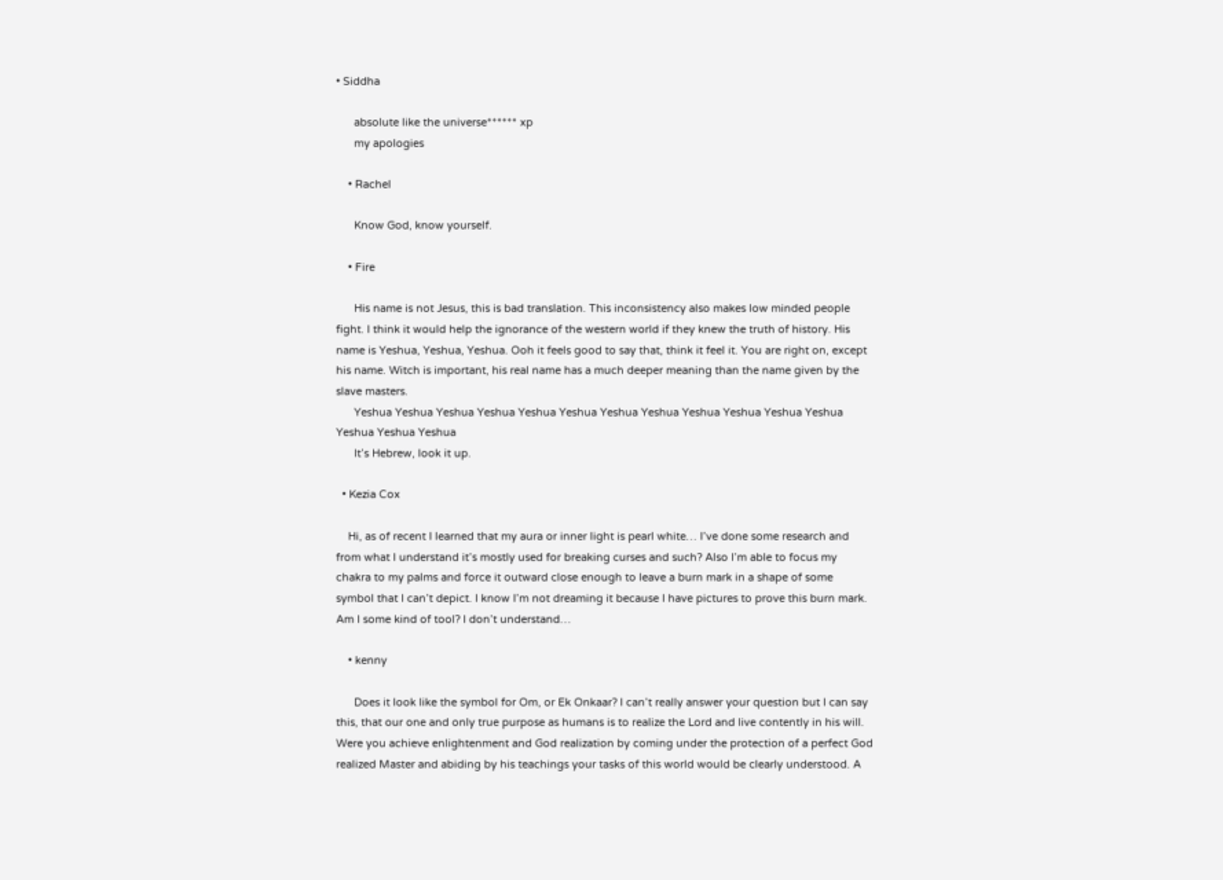• Siddha

      absolute like the universe****** xp
      my apologies

    • Rachel

      Know God, know yourself.

    • Fire

      His name is not Jesus, this is bad translation. This inconsistency also makes low minded people fight. I think it would help the ignorance of the western world if they knew the truth of history. His name is Yeshua, Yeshua, Yeshua. Ooh it feels good to say that, think it feel it. You are right on, except his name. Witch is important, his real name has a much deeper meaning than the name given by the slave masters.
      Yeshua Yeshua Yeshua Yeshua Yeshua Yeshua Yeshua Yeshua Yeshua Yeshua Yeshua Yeshua Yeshua Yeshua Yeshua
      It’s Hebrew, look it up.

  • Kezia Cox

    Hi, as of recent I learned that my aura or inner light is pearl white… I’ve done some research and from what I understand it’s mostly used for breaking curses and such? Also I’m able to focus my chakra to my palms and force it outward close enough to leave a burn mark in a shape of some symbol that I can’t depict. I know I’m not dreaming it because I have pictures to prove this burn mark. Am I some kind of tool? I don’t understand…

    • kenny

      Does it look like the symbol for Om, or Ek Onkaar? I can’t really answer your question but I can say this, that our one and only true purpose as humans is to realize the Lord and live contently in his will. Were you achieve enlightenment and God realization by coming under the protection of a perfect God realized Master and abiding by his teachings your tasks of this world would be clearly understood. A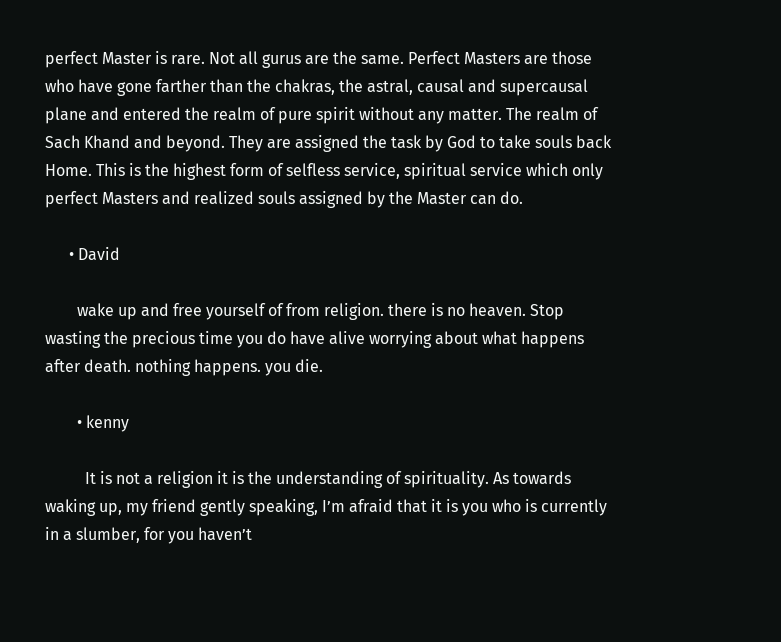perfect Master is rare. Not all gurus are the same. Perfect Masters are those who have gone farther than the chakras, the astral, causal and supercausal plane and entered the realm of pure spirit without any matter. The realm of Sach Khand and beyond. They are assigned the task by God to take souls back Home. This is the highest form of selfless service, spiritual service which only perfect Masters and realized souls assigned by the Master can do.

      • David

        wake up and free yourself of from religion. there is no heaven. Stop wasting the precious time you do have alive worrying about what happens after death. nothing happens. you die.

        • kenny

          It is not a religion it is the understanding of spirituality. As towards waking up, my friend gently speaking, I’m afraid that it is you who is currently in a slumber, for you haven’t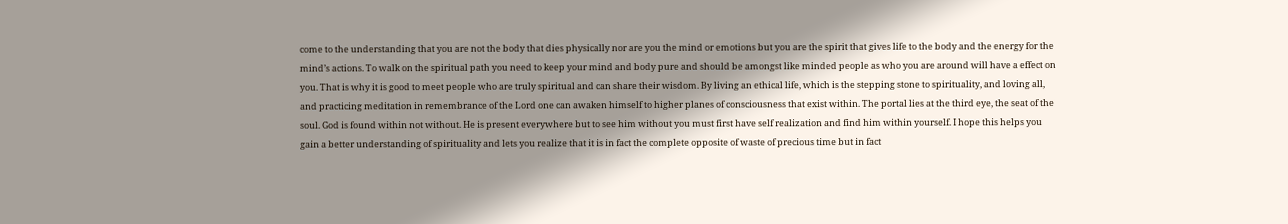come to the understanding that you are not the body that dies physically nor are you the mind or emotions but you are the spirit that gives life to the body and the energy for the mind’s actions. To walk on the spiritual path you need to keep your mind and body pure and should be amongst like minded people as who you are around will have a effect on you. That is why it is good to meet people who are truly spiritual and can share their wisdom. By living an ethical life, which is the stepping stone to spirituality, and loving all, and practicing meditation in remembrance of the Lord one can awaken himself to higher planes of consciousness that exist within. The portal lies at the third eye, the seat of the soul. God is found within not without. He is present everywhere but to see him without you must first have self realization and find him within yourself. I hope this helps you gain a better understanding of spirituality and lets you realize that it is in fact the complete opposite of waste of precious time but in fact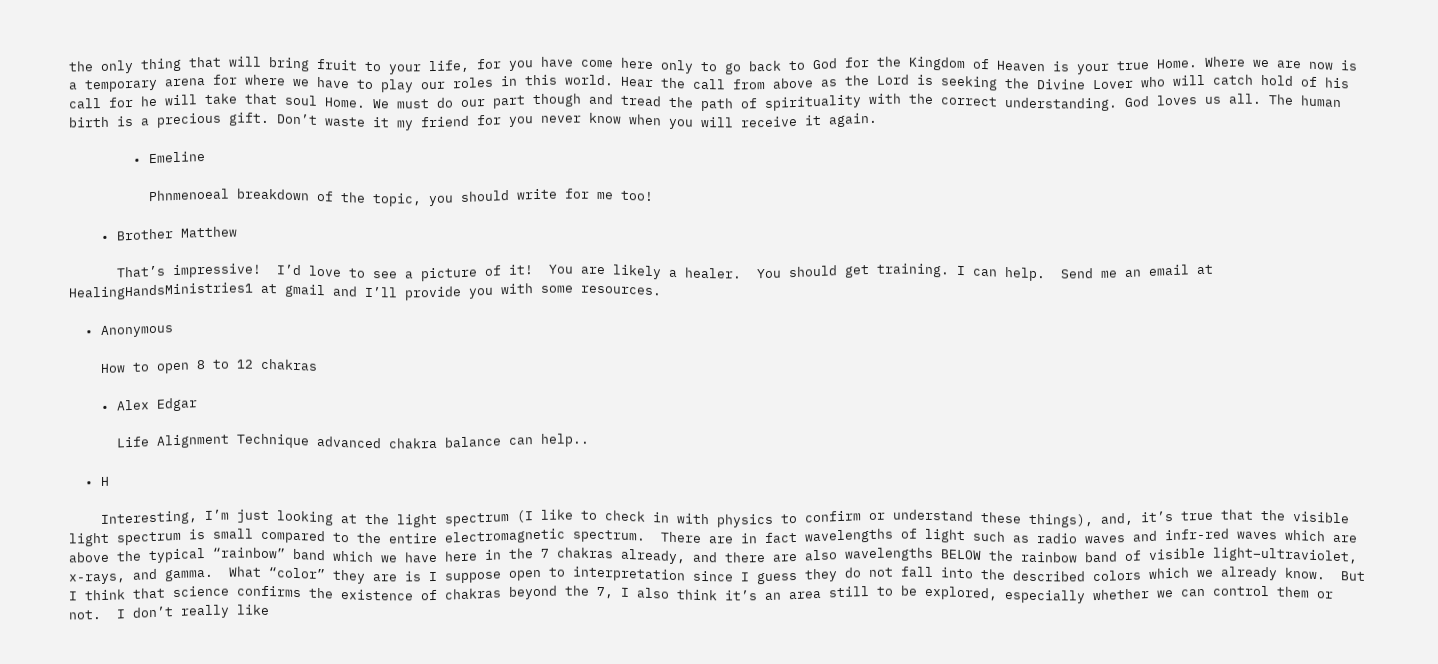the only thing that will bring fruit to your life, for you have come here only to go back to God for the Kingdom of Heaven is your true Home. Where we are now is a temporary arena for where we have to play our roles in this world. Hear the call from above as the Lord is seeking the Divine Lover who will catch hold of his call for he will take that soul Home. We must do our part though and tread the path of spirituality with the correct understanding. God loves us all. The human birth is a precious gift. Don’t waste it my friend for you never know when you will receive it again.

        • Emeline

          Phnmenoeal breakdown of the topic, you should write for me too!

    • Brother Matthew

      That’s impressive!  I’d love to see a picture of it!  You are likely a healer.  You should get training. I can help.  Send me an email at HealingHandsMinistries1 at gmail and I’ll provide you with some resources.

  • Anonymous

    How to open 8 to 12 chakras

    • Alex Edgar

      Life Alignment Technique advanced chakra balance can help..

  • H

    Interesting, I’m just looking at the light spectrum (I like to check in with physics to confirm or understand these things), and, it’s true that the visible light spectrum is small compared to the entire electromagnetic spectrum.  There are in fact wavelengths of light such as radio waves and infr-red waves which are above the typical “rainbow” band which we have here in the 7 chakras already, and there are also wavelengths BELOW the rainbow band of visible light–ultraviolet, x-rays, and gamma.  What “color” they are is I suppose open to interpretation since I guess they do not fall into the described colors which we already know.  But I think that science confirms the existence of chakras beyond the 7, I also think it’s an area still to be explored, especially whether we can control them or not.  I don’t really like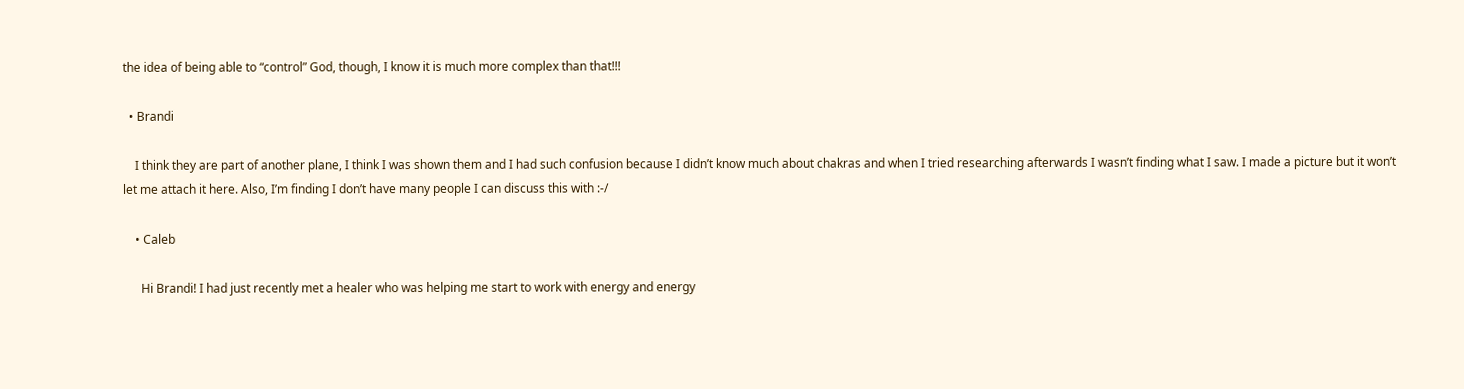the idea of being able to “control” God, though, I know it is much more complex than that!!!

  • Brandi

    I think they are part of another plane, I think I was shown them and I had such confusion because I didn’t know much about chakras and when I tried researching afterwards I wasn’t finding what I saw. I made a picture but it won’t let me attach it here. Also, I’m finding I don’t have many people I can discuss this with :-/

    • Caleb

      Hi Brandi! I had just recently met a healer who was helping me start to work with energy and energy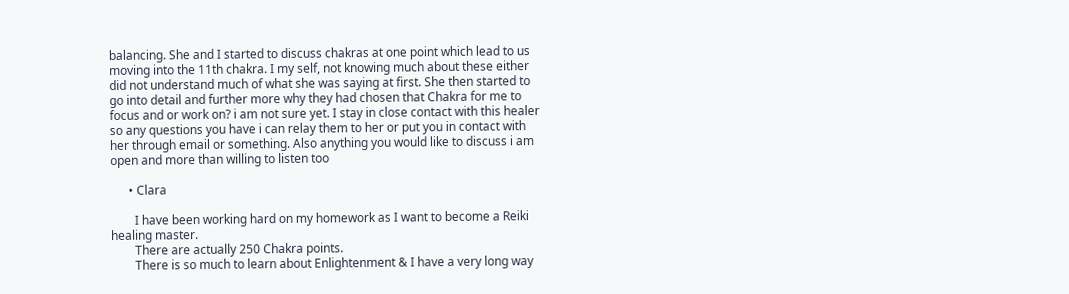balancing. She and I started to discuss chakras at one point which lead to us moving into the 11th chakra. I my self, not knowing much about these either did not understand much of what she was saying at first. She then started to go into detail and further more why they had chosen that Chakra for me to focus and or work on? i am not sure yet. I stay in close contact with this healer so any questions you have i can relay them to her or put you in contact with her through email or something. Also anything you would like to discuss i am open and more than willing to listen too

      • Clara

        I have been working hard on my homework as I want to become a Reiki healing master.
        There are actually 250 Chakra points.
        There is so much to learn about Enlightenment & I have a very long way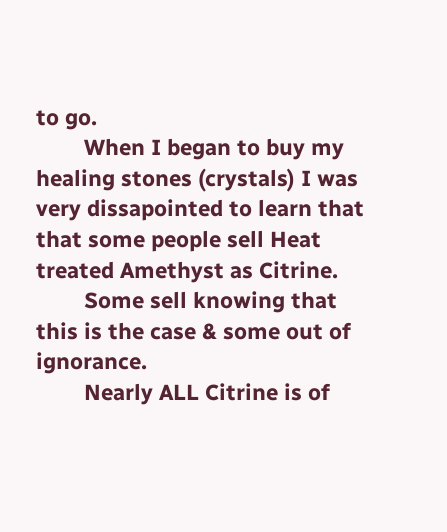to go.
        When I began to buy my healing stones (crystals) I was very dissapointed to learn that that some people sell Heat treated Amethyst as Citrine.
        Some sell knowing that this is the case & some out of ignorance.
        Nearly ALL Citrine is of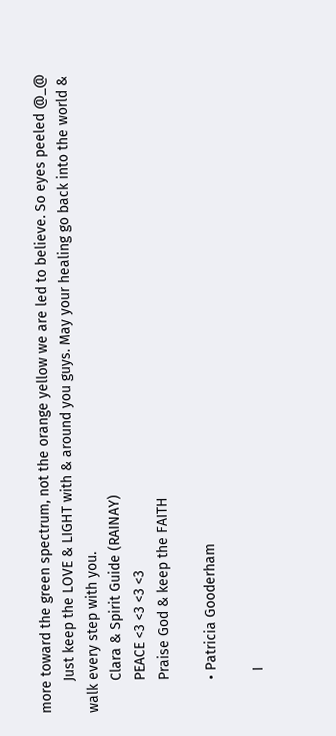more toward the green spectrum, not the orange yellow we are led to believe. So eyes peeled @_@
        Just keep the LOVE & LIGHT with & around you guys. May your healing go back into the world & walk every step with you.
        Clara & Spirit Guide (RAINAY)
        PEACE <3 <3 <3 <3
        Praise God & keep the FAITH

        • Patricia Gooderham

          I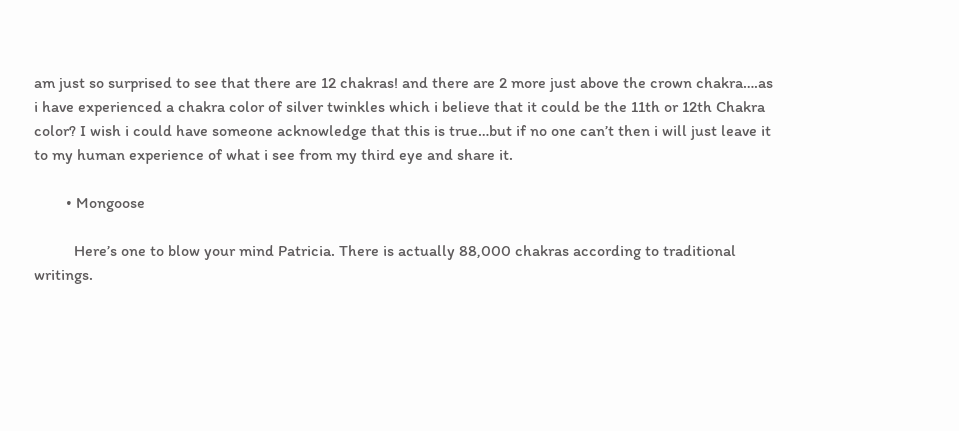am just so surprised to see that there are 12 chakras! and there are 2 more just above the crown chakra….as i have experienced a chakra color of silver twinkles which i believe that it could be the 11th or 12th Chakra color? I wish i could have someone acknowledge that this is true…but if no one can’t then i will just leave it to my human experience of what i see from my third eye and share it.

        • Mongoose

          Here’s one to blow your mind Patricia. There is actually 88,000 chakras according to traditional writings.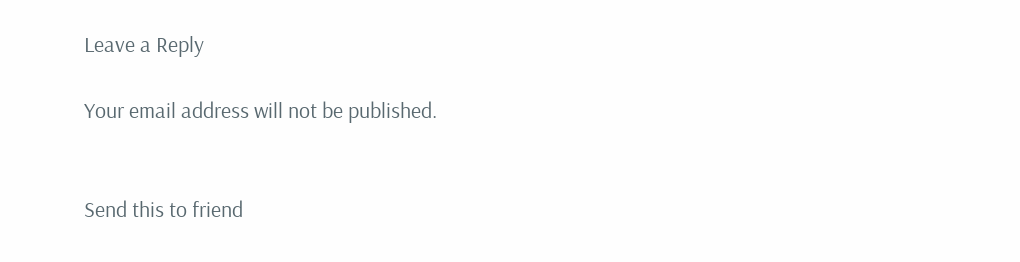Leave a Reply

Your email address will not be published.


Send this to friend